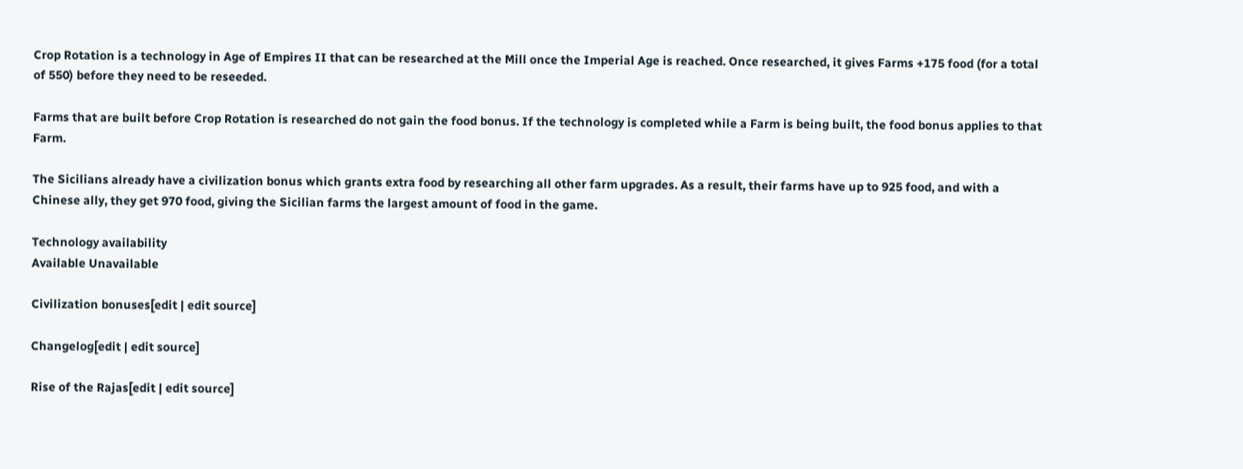Crop Rotation is a technology in Age of Empires II that can be researched at the Mill once the Imperial Age is reached. Once researched, it gives Farms +175 food (for a total of 550) before they need to be reseeded.

Farms that are built before Crop Rotation is researched do not gain the food bonus. If the technology is completed while a Farm is being built, the food bonus applies to that Farm.

The Sicilians already have a civilization bonus which grants extra food by researching all other farm upgrades. As a result, their farms have up to 925 food, and with a Chinese ally, they get 970 food, giving the Sicilian farms the largest amount of food in the game.

Technology availability
Available Unavailable

Civilization bonuses[edit | edit source]

Changelog[edit | edit source]

Rise of the Rajas[edit | edit source]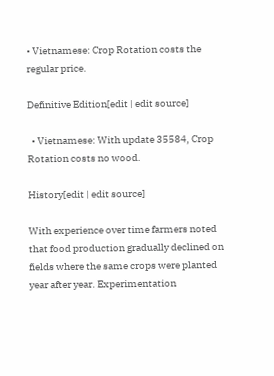• Vietnamese: Crop Rotation costs the regular price.

Definitive Edition[edit | edit source]

  • Vietnamese: With update 35584, Crop Rotation costs no wood.

History[edit | edit source]

With experience over time farmers noted that food production gradually declined on fields where the same crops were planted year after year. Experimentation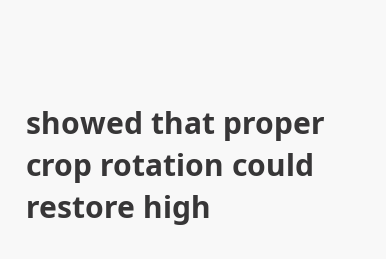showed that proper crop rotation could restore high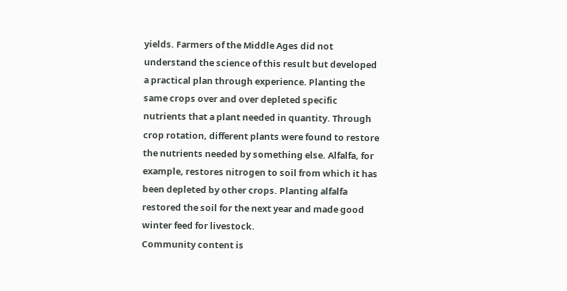yields. Farmers of the Middle Ages did not understand the science of this result but developed a practical plan through experience. Planting the same crops over and over depleted specific nutrients that a plant needed in quantity. Through crop rotation, different plants were found to restore the nutrients needed by something else. Alfalfa, for example, restores nitrogen to soil from which it has been depleted by other crops. Planting alfalfa restored the soil for the next year and made good winter feed for livestock.
Community content is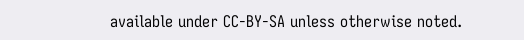available under CC-BY-SA unless otherwise noted.